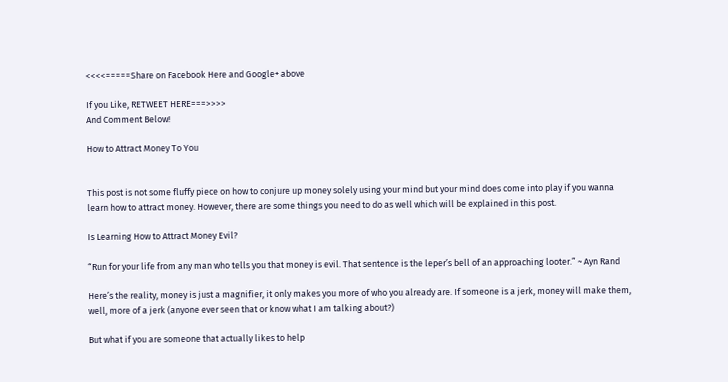<<<<=====Share on Facebook Here and Google+ above

If you Like, RETWEET HERE===>>>>
And Comment Below!

How to Attract Money To You


This post is not some fluffy piece on how to conjure up money solely using your mind but your mind does come into play if you wanna learn how to attract money. However, there are some things you need to do as well which will be explained in this post.

Is Learning How to Attract Money Evil?

“Run for your life from any man who tells you that money is evil. That sentence is the leper’s bell of an approaching looter.” ~ Ayn Rand

Here’s the reality, money is just a magnifier, it only makes you more of who you already are. If someone is a jerk, money will make them, well, more of a jerk (anyone ever seen that or know what I am talking about?)

But what if you are someone that actually likes to help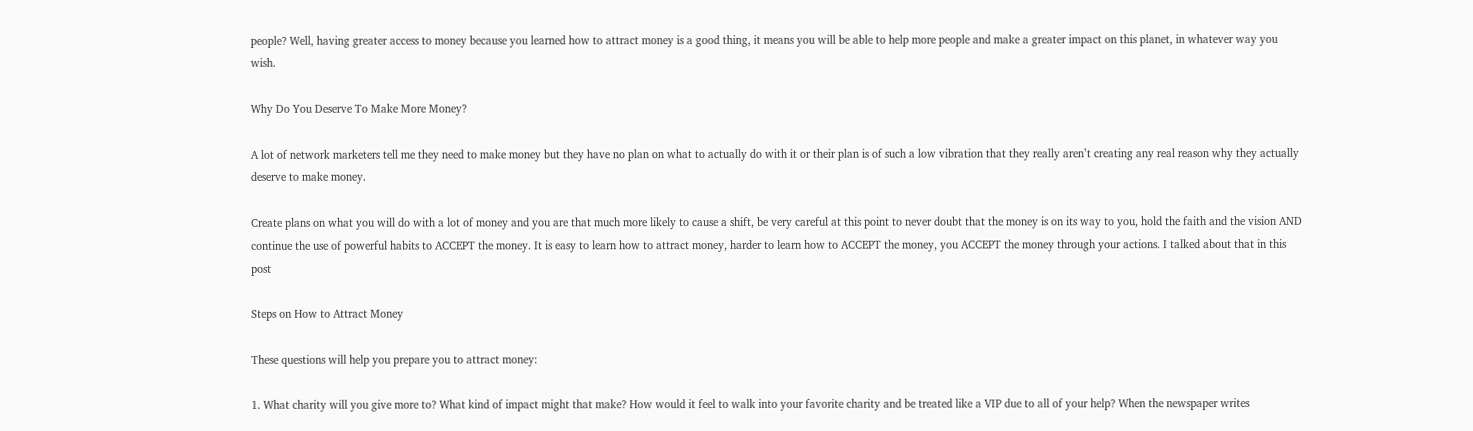people? Well, having greater access to money because you learned how to attract money is a good thing, it means you will be able to help more people and make a greater impact on this planet, in whatever way you wish.

Why Do You Deserve To Make More Money?

A lot of network marketers tell me they need to make money but they have no plan on what to actually do with it or their plan is of such a low vibration that they really aren’t creating any real reason why they actually deserve to make money.

Create plans on what you will do with a lot of money and you are that much more likely to cause a shift, be very careful at this point to never doubt that the money is on its way to you, hold the faith and the vision AND continue the use of powerful habits to ACCEPT the money. It is easy to learn how to attract money, harder to learn how to ACCEPT the money, you ACCEPT the money through your actions. I talked about that in this post

Steps on How to Attract Money

These questions will help you prepare you to attract money:

1. What charity will you give more to? What kind of impact might that make? How would it feel to walk into your favorite charity and be treated like a VIP due to all of your help? When the newspaper writes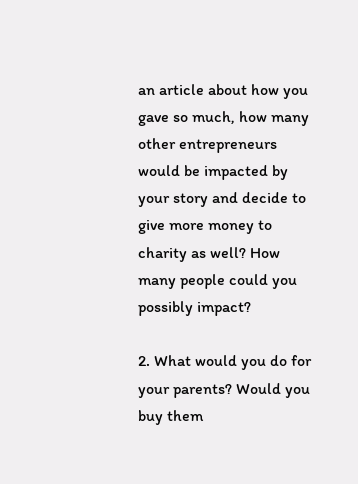an article about how you gave so much, how many other entrepreneurs would be impacted by your story and decide to give more money to charity as well? How many people could you possibly impact?

2. What would you do for your parents? Would you buy them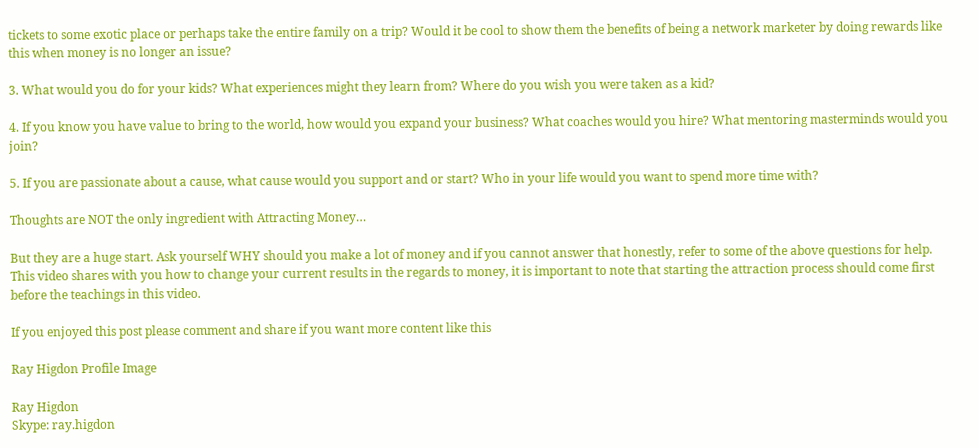tickets to some exotic place or perhaps take the entire family on a trip? Would it be cool to show them the benefits of being a network marketer by doing rewards like this when money is no longer an issue?

3. What would you do for your kids? What experiences might they learn from? Where do you wish you were taken as a kid?

4. If you know you have value to bring to the world, how would you expand your business? What coaches would you hire? What mentoring masterminds would you join?

5. If you are passionate about a cause, what cause would you support and or start? Who in your life would you want to spend more time with?

Thoughts are NOT the only ingredient with Attracting Money…

But they are a huge start. Ask yourself WHY should you make a lot of money and if you cannot answer that honestly, refer to some of the above questions for help. This video shares with you how to change your current results in the regards to money, it is important to note that starting the attraction process should come first before the teachings in this video.

If you enjoyed this post please comment and share if you want more content like this

Ray Higdon Profile Image

Ray Higdon
Skype: ray.higdon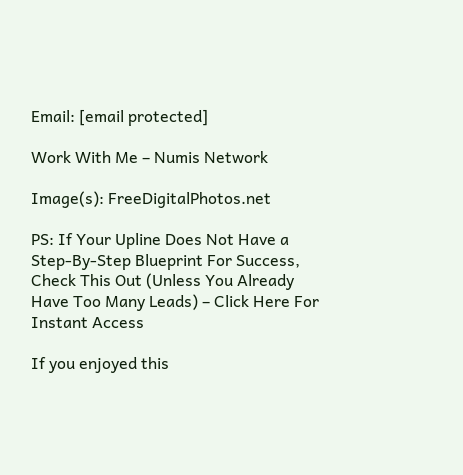Email: [email protected]

Work With Me – Numis Network

Image(s): FreeDigitalPhotos.net

PS: If Your Upline Does Not Have a Step-By-Step Blueprint For Success, Check This Out (Unless You Already Have Too Many Leads) – Click Here For Instant Access

If you enjoyed this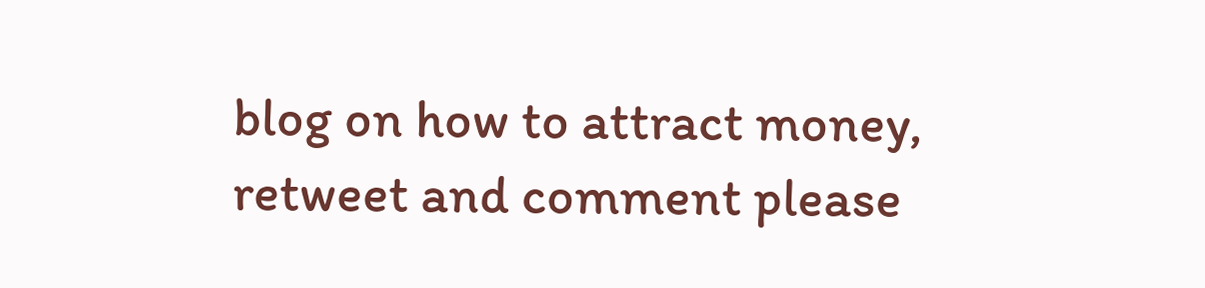blog on how to attract money, retweet and comment please